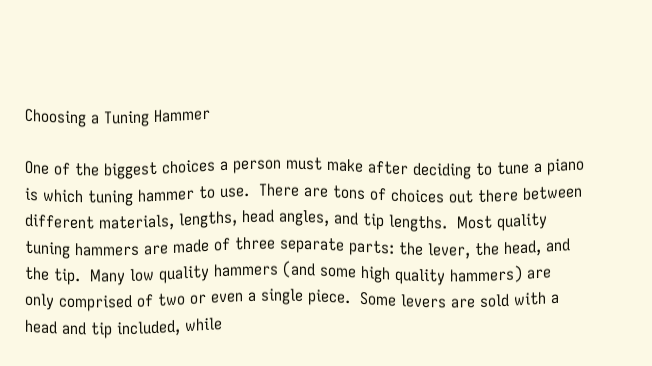Choosing a Tuning Hammer

One of the biggest choices a person must make after deciding to tune a piano is which tuning hammer to use.  There are tons of choices out there between different materials, lengths, head angles, and tip lengths.  Most quality tuning hammers are made of three separate parts: the lever, the head, and the tip.  Many low quality hammers (and some high quality hammers) are only comprised of two or even a single piece.  Some levers are sold with a head and tip included, while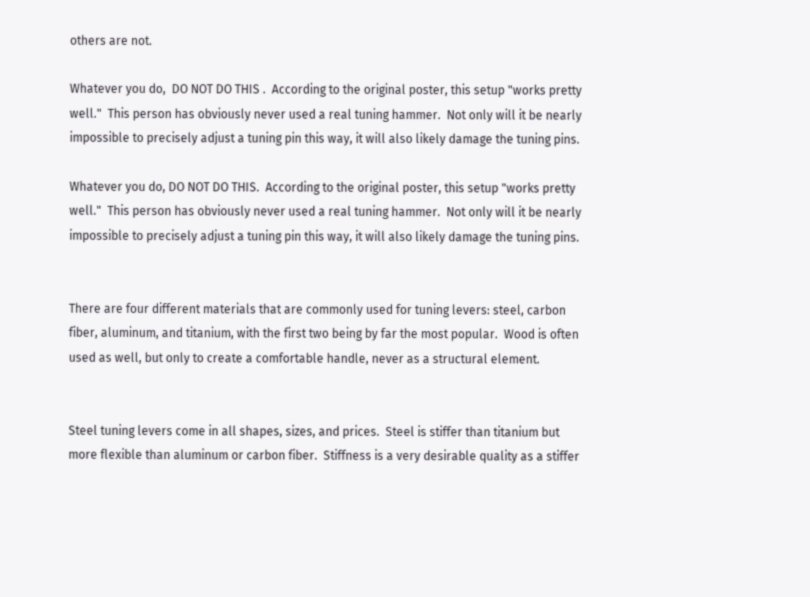others are not.

Whatever you do,  DO NOT DO THIS .  According to the original poster, this setup "works pretty well."  This person has obviously never used a real tuning hammer.  Not only will it be nearly impossible to precisely adjust a tuning pin this way, it will also likely damage the tuning pins.

Whatever you do, DO NOT DO THIS.  According to the original poster, this setup "works pretty well."  This person has obviously never used a real tuning hammer.  Not only will it be nearly impossible to precisely adjust a tuning pin this way, it will also likely damage the tuning pins.


There are four different materials that are commonly used for tuning levers: steel, carbon fiber, aluminum, and titanium, with the first two being by far the most popular.  Wood is often used as well, but only to create a comfortable handle, never as a structural element.


Steel tuning levers come in all shapes, sizes, and prices.  Steel is stiffer than titanium but more flexible than aluminum or carbon fiber.  Stiffness is a very desirable quality as a stiffer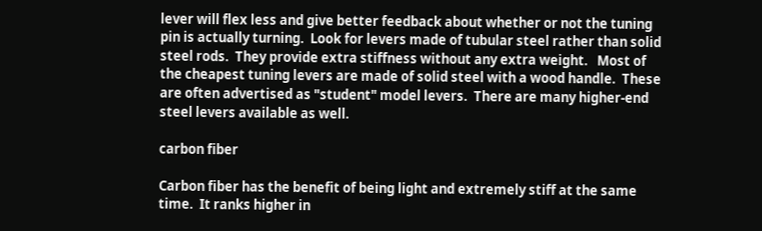lever will flex less and give better feedback about whether or not the tuning pin is actually turning.  Look for levers made of tubular steel rather than solid steel rods.  They provide extra stiffness without any extra weight.   Most of the cheapest tuning levers are made of solid steel with a wood handle.  These are often advertised as "student" model levers.  There are many higher-end steel levers available as well.

carbon fiber

Carbon fiber has the benefit of being light and extremely stiff at the same time.  It ranks higher in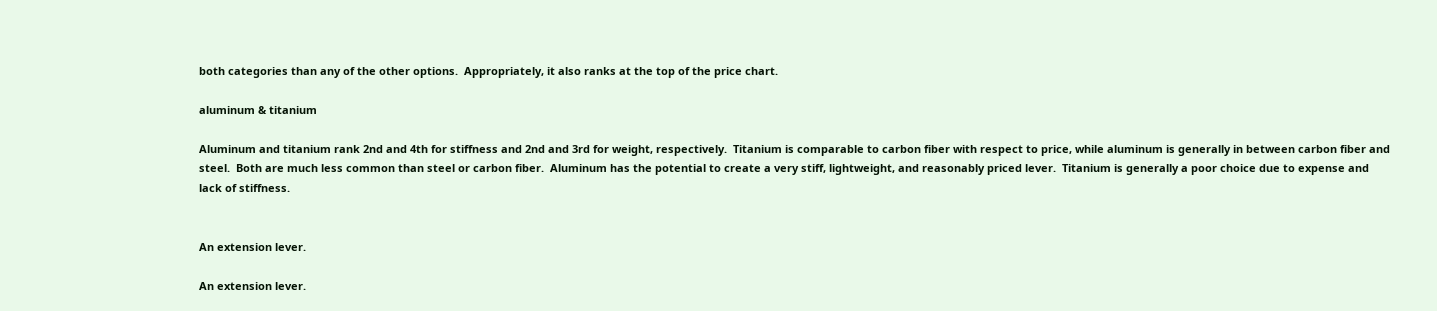both categories than any of the other options.  Appropriately, it also ranks at the top of the price chart.

aluminum & titanium

Aluminum and titanium rank 2nd and 4th for stiffness and 2nd and 3rd for weight, respectively.  Titanium is comparable to carbon fiber with respect to price, while aluminum is generally in between carbon fiber and steel.  Both are much less common than steel or carbon fiber.  Aluminum has the potential to create a very stiff, lightweight, and reasonably priced lever.  Titanium is generally a poor choice due to expense and lack of stiffness.


An extension lever.

An extension lever.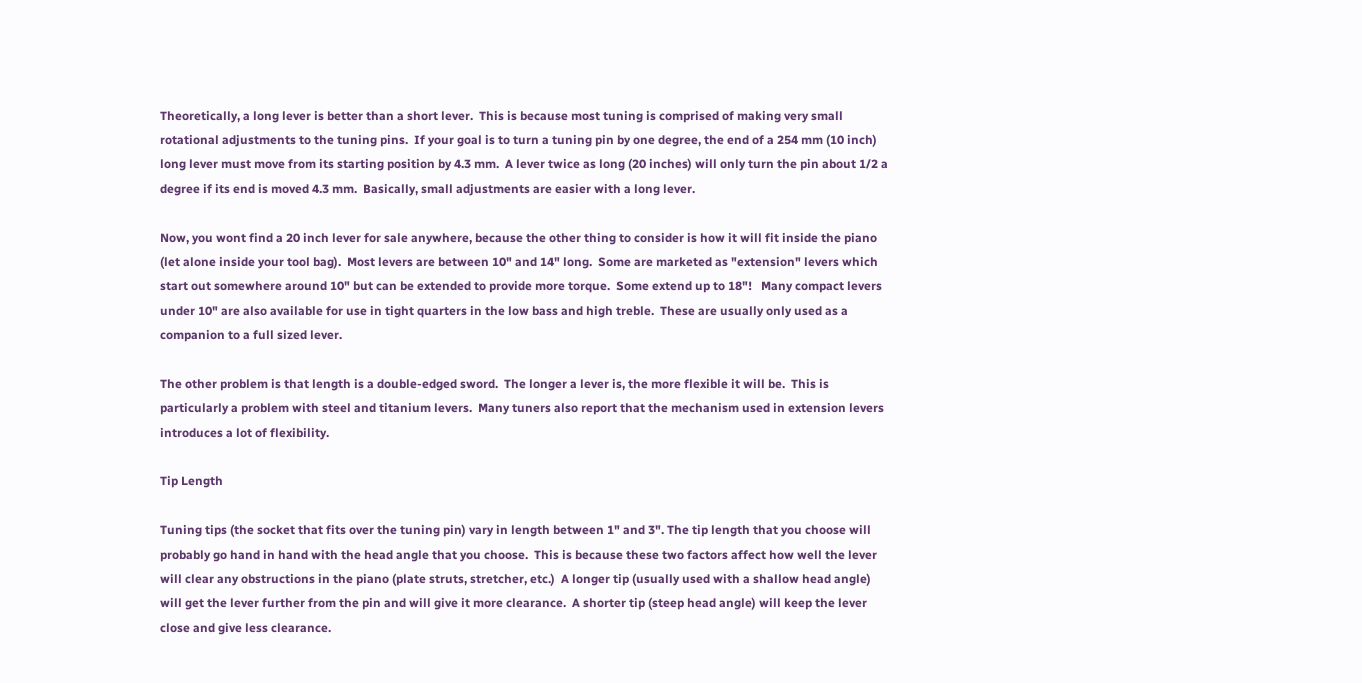Theoretically, a long lever is better than a short lever.  This is because most tuning is comprised of making very small rotational adjustments to the tuning pins.  If your goal is to turn a tuning pin by one degree, the end of a 254 mm (10 inch) long lever must move from its starting position by 4.3 mm.  A lever twice as long (20 inches) will only turn the pin about 1/2 a degree if its end is moved 4.3 mm.  Basically, small adjustments are easier with a long lever.

Now, you wont find a 20 inch lever for sale anywhere, because the other thing to consider is how it will fit inside the piano (let alone inside your tool bag).  Most levers are between 10" and 14" long.  Some are marketed as "extension" levers which start out somewhere around 10" but can be extended to provide more torque.  Some extend up to 18"!   Many compact levers under 10" are also available for use in tight quarters in the low bass and high treble.  These are usually only used as a companion to a full sized lever.

The other problem is that length is a double-edged sword.  The longer a lever is, the more flexible it will be.  This is particularly a problem with steel and titanium levers.  Many tuners also report that the mechanism used in extension levers introduces a lot of flexibility.

Tip Length

Tuning tips (the socket that fits over the tuning pin) vary in length between 1" and 3". The tip length that you choose will probably go hand in hand with the head angle that you choose.  This is because these two factors affect how well the lever will clear any obstructions in the piano (plate struts, stretcher, etc.)  A longer tip (usually used with a shallow head angle) will get the lever further from the pin and will give it more clearance.  A shorter tip (steep head angle) will keep the lever close and give less clearance.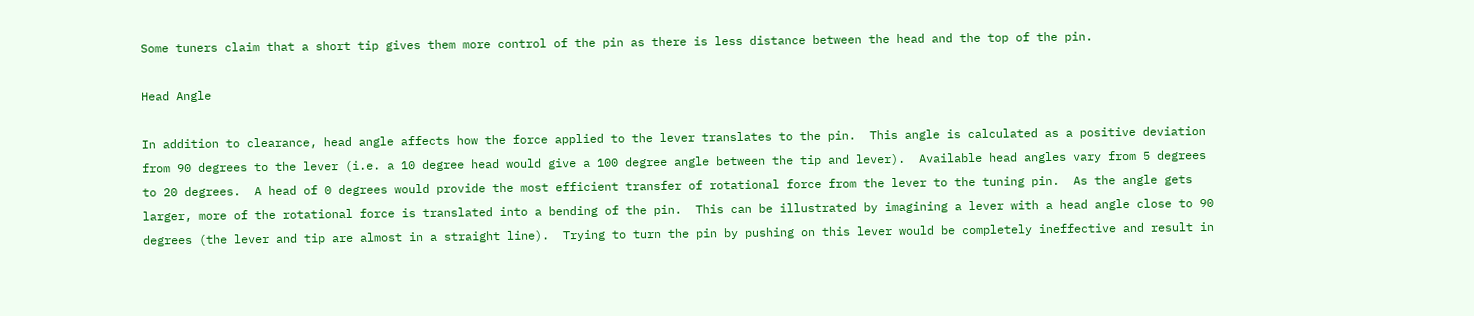Some tuners claim that a short tip gives them more control of the pin as there is less distance between the head and the top of the pin.

Head Angle

In addition to clearance, head angle affects how the force applied to the lever translates to the pin.  This angle is calculated as a positive deviation from 90 degrees to the lever (i.e. a 10 degree head would give a 100 degree angle between the tip and lever).  Available head angles vary from 5 degrees to 20 degrees.  A head of 0 degrees would provide the most efficient transfer of rotational force from the lever to the tuning pin.  As the angle gets larger, more of the rotational force is translated into a bending of the pin.  This can be illustrated by imagining a lever with a head angle close to 90 degrees (the lever and tip are almost in a straight line).  Trying to turn the pin by pushing on this lever would be completely ineffective and result in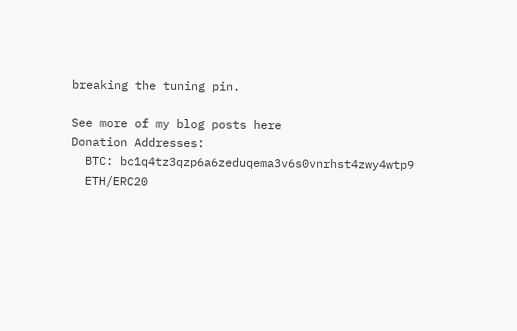breaking the tuning pin.

See more of my blog posts here
Donation Addresses:
  BTC: bc1q4tz3qzp6a6zeduqema3v6s0vnrhst4zwy4wtp9
  ETH/ERC20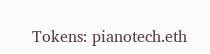Tokens: pianotech.eth